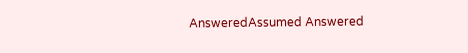AnsweredAssumed Answered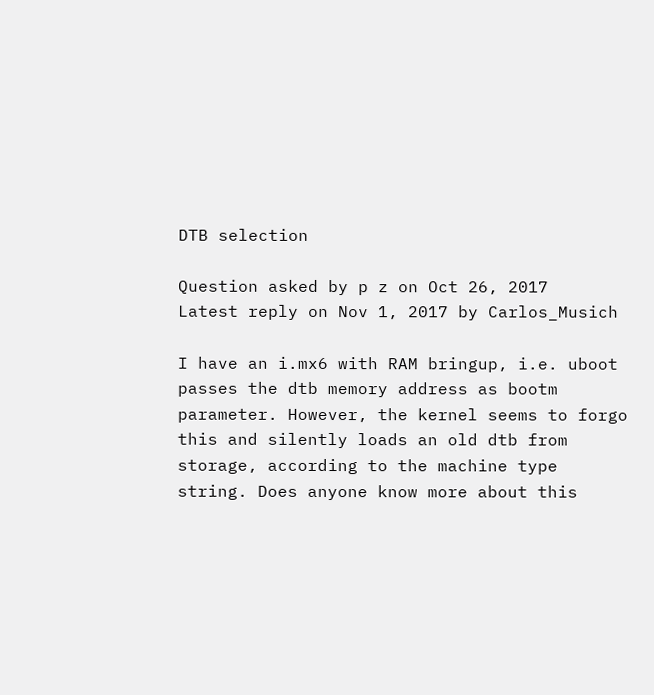DTB selection

Question asked by p z on Oct 26, 2017
Latest reply on Nov 1, 2017 by Carlos_Musich

I have an i.mx6 with RAM bringup, i.e. uboot passes the dtb memory address as bootm parameter. However, the kernel seems to forgo this and silently loads an old dtb from storage, according to the machine type string. Does anyone know more about this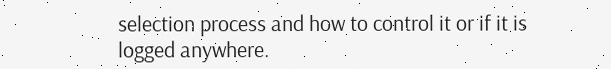selection process and how to control it or if it is logged anywhere.